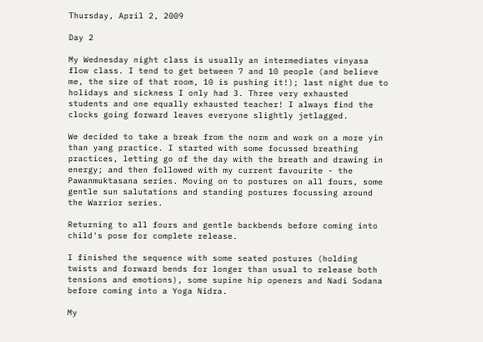Thursday, April 2, 2009

Day 2

My Wednesday night class is usually an intermediates vinyasa flow class. I tend to get between 7 and 10 people (and believe me, the size of that room, 10 is pushing it!); last night due to holidays and sickness I only had 3. Three very exhausted students and one equally exhausted teacher! I always find the clocks going forward leaves everyone slightly jetlagged.

We decided to take a break from the norm and work on a more yin than yang practice. I started with some focussed breathing practices, letting go of the day with the breath and drawing in energy; and then followed with my current favourite - the Pawanmuktasana series. Moving on to postures on all fours, some gentle sun salutations and standing postures focussing around the Warrior series.

Returning to all fours and gentle backbends before coming into child's pose for complete release.

I finished the sequence with some seated postures (holding twists and forward bends for longer than usual to release both tensions and emotions), some supine hip openers and Nadi Sodana before coming into a Yoga Nidra.

My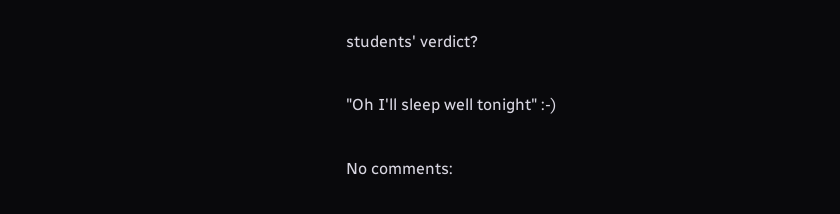students' verdict?

"Oh I'll sleep well tonight" :-)

No comments: